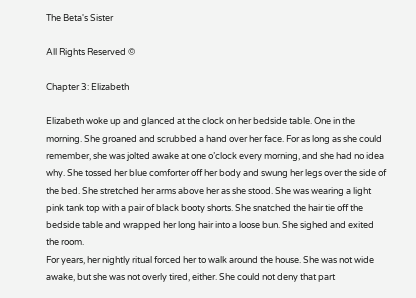The Beta's Sister

All Rights Reserved ©

Chapter 3: Elizabeth

Elizabeth woke up and glanced at the clock on her bedside table. One in the morning. She groaned and scrubbed a hand over her face. For as long as she could remember, she was jolted awake at one o’clock every morning, and she had no idea why. She tossed her blue comforter off her body and swung her legs over the side of the bed. She stretched her arms above her as she stood. She was wearing a light pink tank top with a pair of black booty shorts. She snatched the hair tie off the bedside table and wrapped her long hair into a loose bun. She sighed and exited the room.
For years, her nightly ritual forced her to walk around the house. She was not wide awake, but she was not overly tired, either. She could not deny that part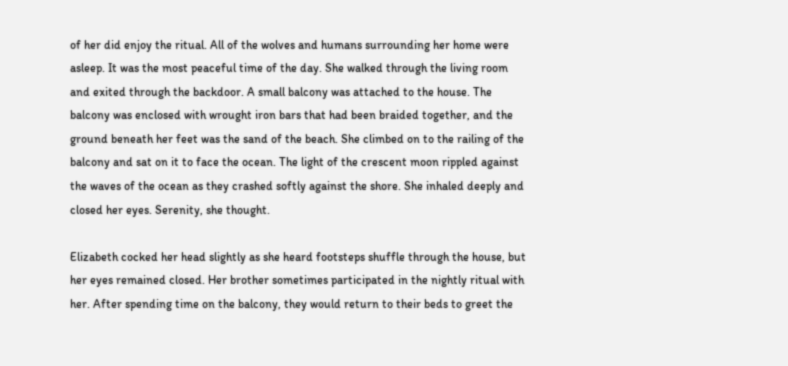of her did enjoy the ritual. All of the wolves and humans surrounding her home were asleep. It was the most peaceful time of the day. She walked through the living room and exited through the backdoor. A small balcony was attached to the house. The balcony was enclosed with wrought iron bars that had been braided together, and the ground beneath her feet was the sand of the beach. She climbed on to the railing of the balcony and sat on it to face the ocean. The light of the crescent moon rippled against the waves of the ocean as they crashed softly against the shore. She inhaled deeply and closed her eyes. Serenity, she thought.

Elizabeth cocked her head slightly as she heard footsteps shuffle through the house, but her eyes remained closed. Her brother sometimes participated in the nightly ritual with her. After spending time on the balcony, they would return to their beds to greet the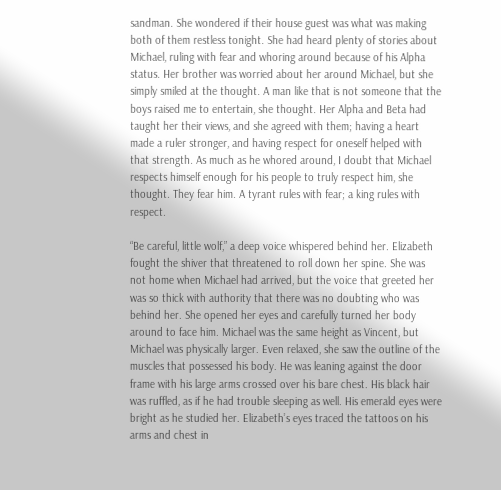sandman. She wondered if their house guest was what was making both of them restless tonight. She had heard plenty of stories about Michael, ruling with fear and whoring around because of his Alpha status. Her brother was worried about her around Michael, but she simply smiled at the thought. A man like that is not someone that the boys raised me to entertain, she thought. Her Alpha and Beta had taught her their views, and she agreed with them; having a heart made a ruler stronger, and having respect for oneself helped with that strength. As much as he whored around, I doubt that Michael respects himself enough for his people to truly respect him, she thought. They fear him. A tyrant rules with fear; a king rules with respect.

“Be careful, little wolf,” a deep voice whispered behind her. Elizabeth fought the shiver that threatened to roll down her spine. She was not home when Michael had arrived, but the voice that greeted her was so thick with authority that there was no doubting who was behind her. She opened her eyes and carefully turned her body around to face him. Michael was the same height as Vincent, but Michael was physically larger. Even relaxed, she saw the outline of the muscles that possessed his body. He was leaning against the door frame with his large arms crossed over his bare chest. His black hair was ruffled, as if he had trouble sleeping as well. His emerald eyes were bright as he studied her. Elizabeth’s eyes traced the tattoos on his arms and chest in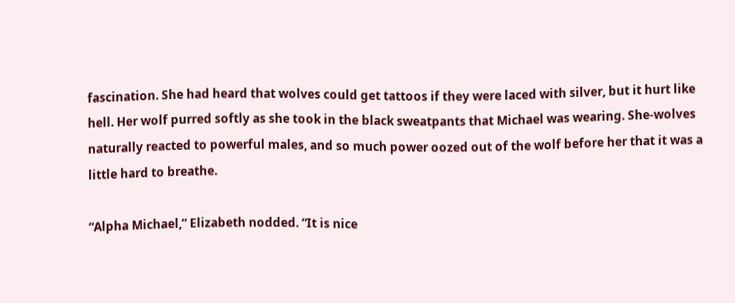fascination. She had heard that wolves could get tattoos if they were laced with silver, but it hurt like hell. Her wolf purred softly as she took in the black sweatpants that Michael was wearing. She-wolves naturally reacted to powerful males, and so much power oozed out of the wolf before her that it was a little hard to breathe.

“Alpha Michael,” Elizabeth nodded. “It is nice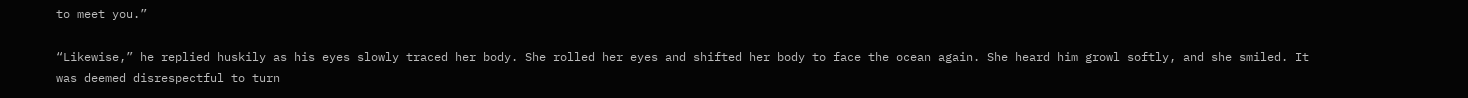to meet you.”

“Likewise,” he replied huskily as his eyes slowly traced her body. She rolled her eyes and shifted her body to face the ocean again. She heard him growl softly, and she smiled. It was deemed disrespectful to turn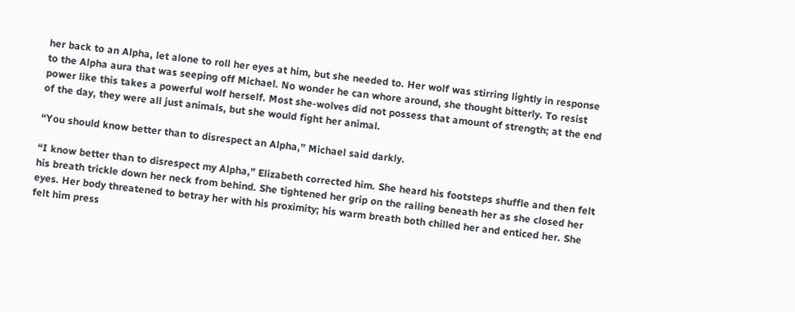her back to an Alpha, let alone to roll her eyes at him, but she needed to. Her wolf was stirring lightly in response to the Alpha aura that was seeping off Michael. No wonder he can whore around, she thought bitterly. To resist power like this takes a powerful wolf herself. Most she-wolves did not possess that amount of strength; at the end of the day, they were all just animals, but she would fight her animal.

“You should know better than to disrespect an Alpha,” Michael said darkly.

“I know better than to disrespect my Alpha,” Elizabeth corrected him. She heard his footsteps shuffle and then felt his breath trickle down her neck from behind. She tightened her grip on the railing beneath her as she closed her eyes. Her body threatened to betray her with his proximity; his warm breath both chilled her and enticed her. She felt him press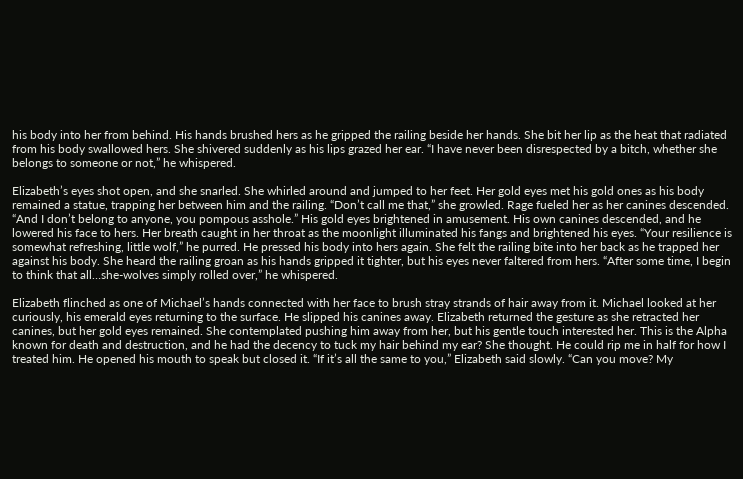his body into her from behind. His hands brushed hers as he gripped the railing beside her hands. She bit her lip as the heat that radiated from his body swallowed hers. She shivered suddenly as his lips grazed her ear. “I have never been disrespected by a bitch, whether she belongs to someone or not,” he whispered.

Elizabeth’s eyes shot open, and she snarled. She whirled around and jumped to her feet. Her gold eyes met his gold ones as his body remained a statue, trapping her between him and the railing. “Don’t call me that,” she growled. Rage fueled her as her canines descended. “And I don’t belong to anyone, you pompous asshole.” His gold eyes brightened in amusement. His own canines descended, and he lowered his face to hers. Her breath caught in her throat as the moonlight illuminated his fangs and brightened his eyes. “Your resilience is somewhat refreshing, little wolf,” he purred. He pressed his body into hers again. She felt the railing bite into her back as he trapped her against his body. She heard the railing groan as his hands gripped it tighter, but his eyes never faltered from hers. “After some time, I begin to think that all…she-wolves simply rolled over,” he whispered.

Elizabeth flinched as one of Michael’s hands connected with her face to brush stray strands of hair away from it. Michael looked at her curiously, his emerald eyes returning to the surface. He slipped his canines away. Elizabeth returned the gesture as she retracted her canines, but her gold eyes remained. She contemplated pushing him away from her, but his gentle touch interested her. This is the Alpha known for death and destruction, and he had the decency to tuck my hair behind my ear? She thought. He could rip me in half for how I treated him. He opened his mouth to speak but closed it. “If it’s all the same to you,” Elizabeth said slowly. “Can you move? My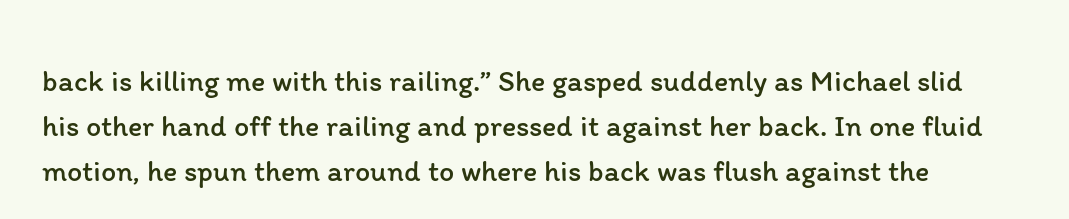back is killing me with this railing.” She gasped suddenly as Michael slid his other hand off the railing and pressed it against her back. In one fluid motion, he spun them around to where his back was flush against the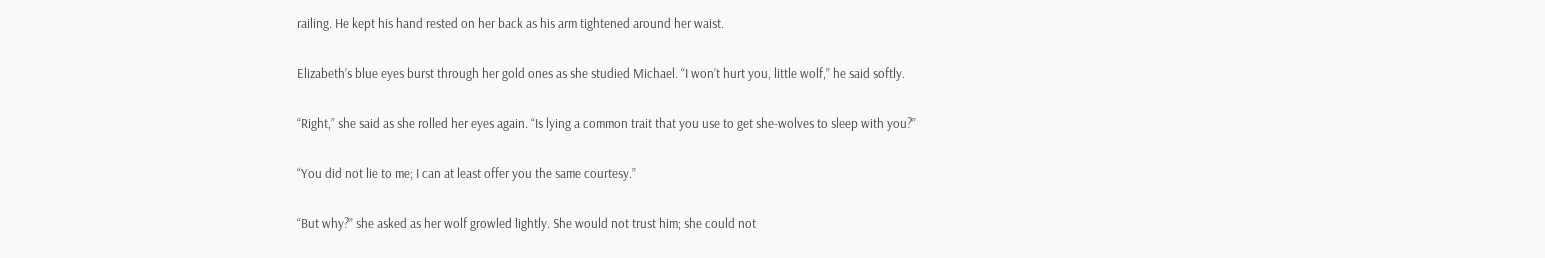railing. He kept his hand rested on her back as his arm tightened around her waist.

Elizabeth’s blue eyes burst through her gold ones as she studied Michael. “I won’t hurt you, little wolf,” he said softly.

“Right,” she said as she rolled her eyes again. “Is lying a common trait that you use to get she-wolves to sleep with you?”

“You did not lie to me; I can at least offer you the same courtesy.”

“But why?” she asked as her wolf growled lightly. She would not trust him; she could not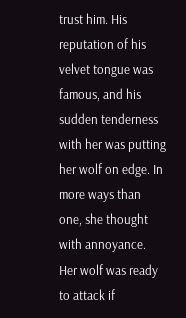trust him. His reputation of his velvet tongue was famous, and his sudden tenderness with her was putting her wolf on edge. In more ways than one, she thought with annoyance. Her wolf was ready to attack if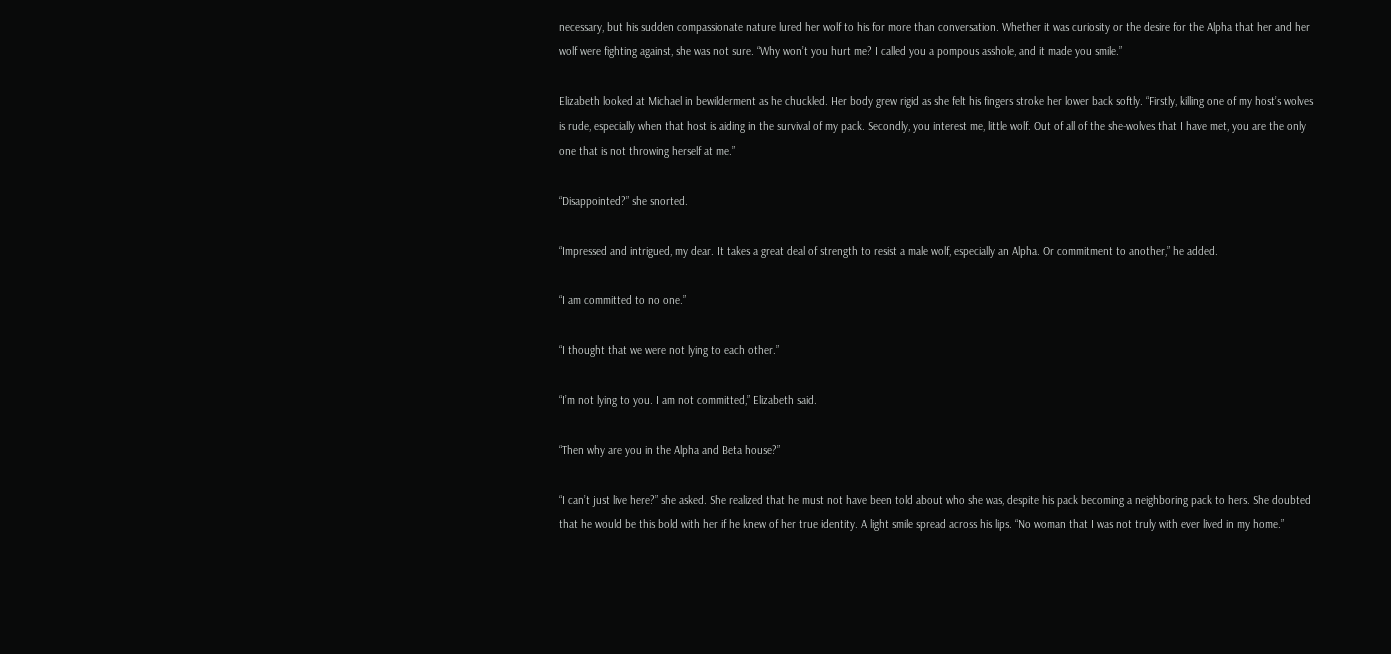necessary, but his sudden compassionate nature lured her wolf to his for more than conversation. Whether it was curiosity or the desire for the Alpha that her and her wolf were fighting against, she was not sure. “Why won’t you hurt me? I called you a pompous asshole, and it made you smile.”

Elizabeth looked at Michael in bewilderment as he chuckled. Her body grew rigid as she felt his fingers stroke her lower back softly. “Firstly, killing one of my host’s wolves is rude, especially when that host is aiding in the survival of my pack. Secondly, you interest me, little wolf. Out of all of the she-wolves that I have met, you are the only one that is not throwing herself at me.”

“Disappointed?” she snorted.

“Impressed and intrigued, my dear. It takes a great deal of strength to resist a male wolf, especially an Alpha. Or commitment to another,” he added.

“I am committed to no one.”

“I thought that we were not lying to each other.”

“I’m not lying to you. I am not committed,” Elizabeth said.

“Then why are you in the Alpha and Beta house?”

“I can’t just live here?” she asked. She realized that he must not have been told about who she was, despite his pack becoming a neighboring pack to hers. She doubted that he would be this bold with her if he knew of her true identity. A light smile spread across his lips. “No woman that I was not truly with ever lived in my home.”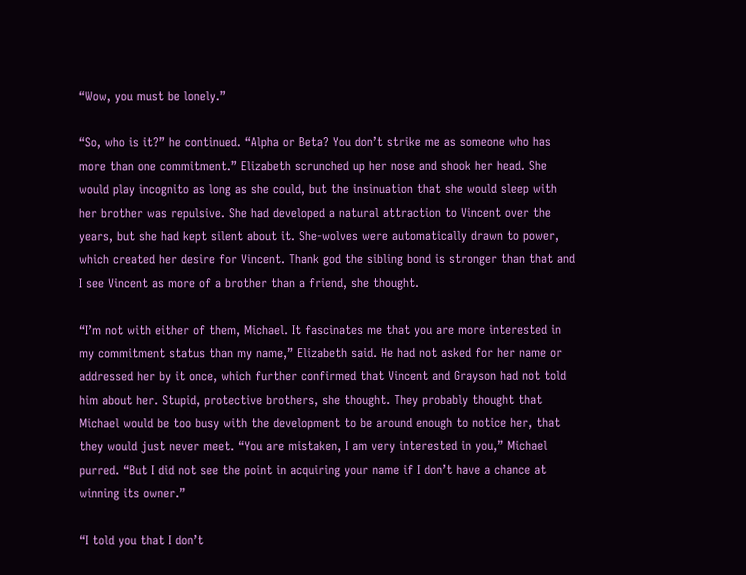“Wow, you must be lonely.”

“So, who is it?” he continued. “Alpha or Beta? You don’t strike me as someone who has more than one commitment.” Elizabeth scrunched up her nose and shook her head. She would play incognito as long as she could, but the insinuation that she would sleep with her brother was repulsive. She had developed a natural attraction to Vincent over the years, but she had kept silent about it. She-wolves were automatically drawn to power, which created her desire for Vincent. Thank god the sibling bond is stronger than that and I see Vincent as more of a brother than a friend, she thought.

“I’m not with either of them, Michael. It fascinates me that you are more interested in my commitment status than my name,” Elizabeth said. He had not asked for her name or addressed her by it once, which further confirmed that Vincent and Grayson had not told him about her. Stupid, protective brothers, she thought. They probably thought that Michael would be too busy with the development to be around enough to notice her, that they would just never meet. “You are mistaken, I am very interested in you,” Michael purred. “But I did not see the point in acquiring your name if I don’t have a chance at winning its owner.”

“I told you that I don’t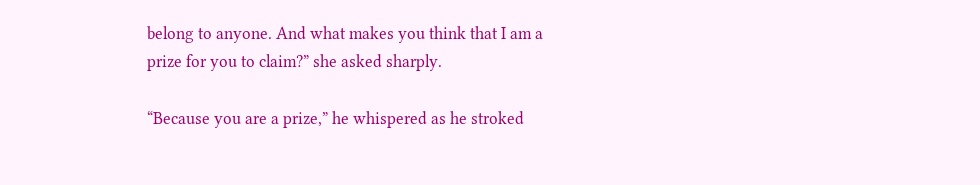belong to anyone. And what makes you think that I am a prize for you to claim?” she asked sharply.

“Because you are a prize,” he whispered as he stroked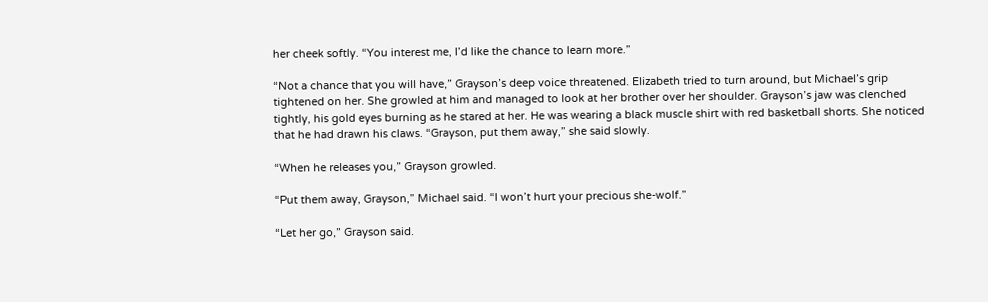her cheek softly. “You interest me, I’d like the chance to learn more.”

“Not a chance that you will have,” Grayson’s deep voice threatened. Elizabeth tried to turn around, but Michael’s grip tightened on her. She growled at him and managed to look at her brother over her shoulder. Grayson’s jaw was clenched tightly, his gold eyes burning as he stared at her. He was wearing a black muscle shirt with red basketball shorts. She noticed that he had drawn his claws. “Grayson, put them away,” she said slowly.

“When he releases you,” Grayson growled.

“Put them away, Grayson,” Michael said. “I won’t hurt your precious she-wolf.”

“Let her go,” Grayson said.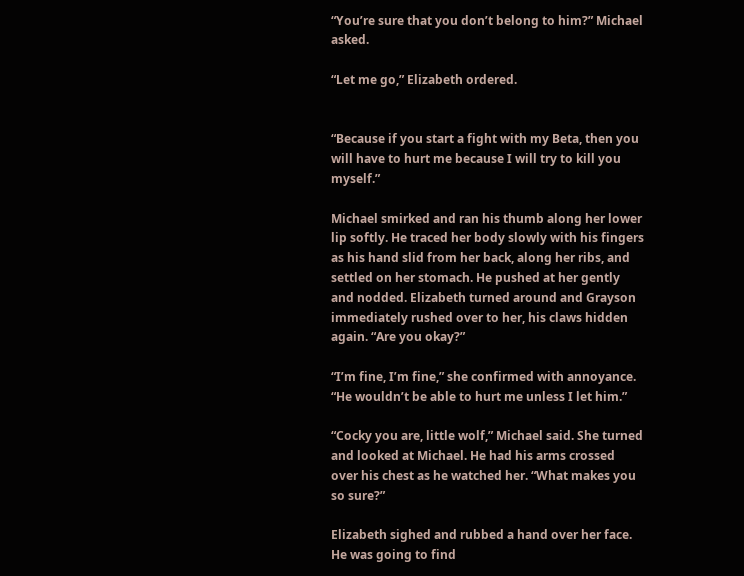“You’re sure that you don’t belong to him?” Michael asked.

“Let me go,” Elizabeth ordered.


“Because if you start a fight with my Beta, then you will have to hurt me because I will try to kill you myself.”

Michael smirked and ran his thumb along her lower lip softly. He traced her body slowly with his fingers as his hand slid from her back, along her ribs, and settled on her stomach. He pushed at her gently and nodded. Elizabeth turned around and Grayson immediately rushed over to her, his claws hidden again. “Are you okay?”

“I’m fine, I’m fine,” she confirmed with annoyance. “He wouldn’t be able to hurt me unless I let him.”

“Cocky you are, little wolf,” Michael said. She turned and looked at Michael. He had his arms crossed over his chest as he watched her. “What makes you so sure?”

Elizabeth sighed and rubbed a hand over her face. He was going to find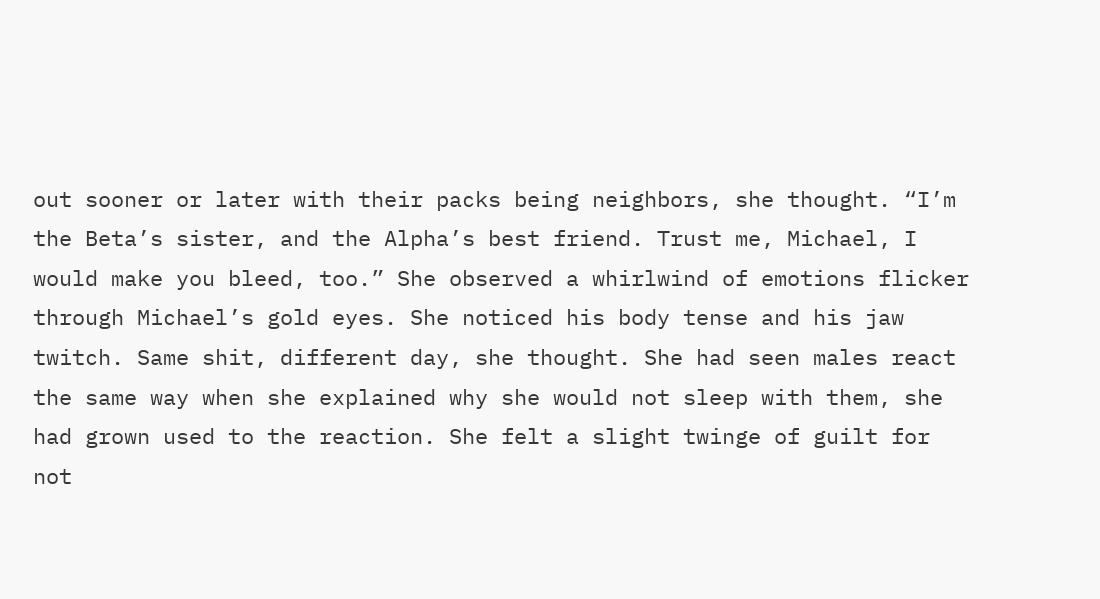out sooner or later with their packs being neighbors, she thought. “I’m the Beta’s sister, and the Alpha’s best friend. Trust me, Michael, I would make you bleed, too.” She observed a whirlwind of emotions flicker through Michael’s gold eyes. She noticed his body tense and his jaw twitch. Same shit, different day, she thought. She had seen males react the same way when she explained why she would not sleep with them, she had grown used to the reaction. She felt a slight twinge of guilt for not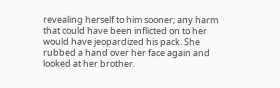revealing herself to him sooner; any harm that could have been inflicted on to her would have jeopardized his pack. She rubbed a hand over her face again and looked at her brother.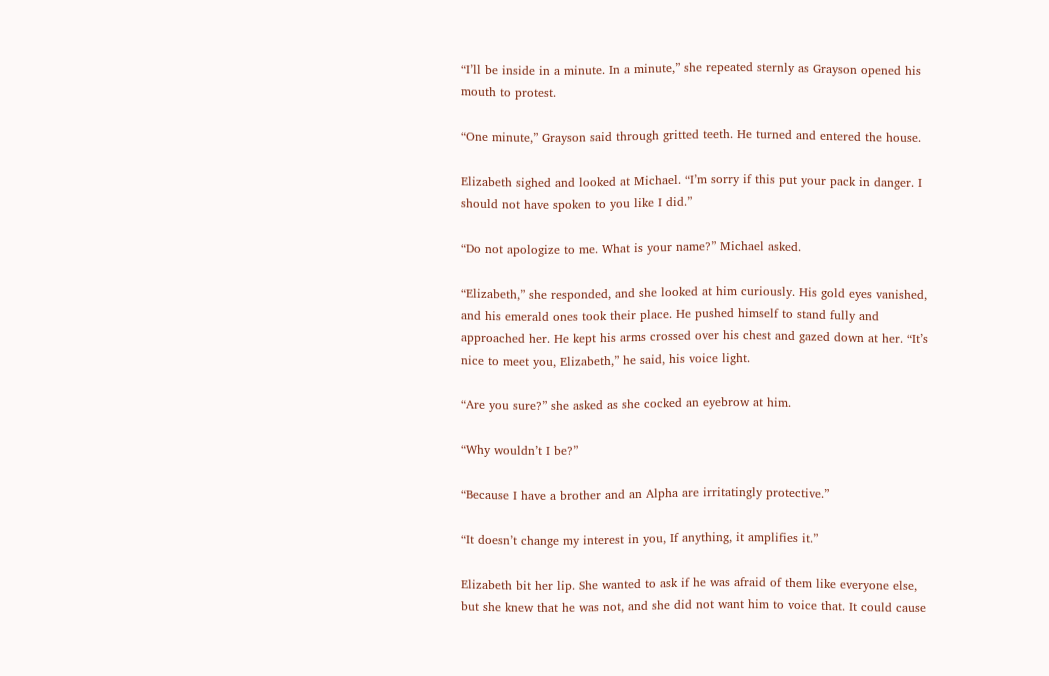“I’ll be inside in a minute. In a minute,” she repeated sternly as Grayson opened his mouth to protest.

“One minute,” Grayson said through gritted teeth. He turned and entered the house.

Elizabeth sighed and looked at Michael. “I’m sorry if this put your pack in danger. I should not have spoken to you like I did.”

“Do not apologize to me. What is your name?” Michael asked.

“Elizabeth,” she responded, and she looked at him curiously. His gold eyes vanished, and his emerald ones took their place. He pushed himself to stand fully and approached her. He kept his arms crossed over his chest and gazed down at her. “It’s nice to meet you, Elizabeth,” he said, his voice light.

“Are you sure?” she asked as she cocked an eyebrow at him.

“Why wouldn’t I be?”

“Because I have a brother and an Alpha are irritatingly protective.”

“It doesn’t change my interest in you, If anything, it amplifies it.”

Elizabeth bit her lip. She wanted to ask if he was afraid of them like everyone else, but she knew that he was not, and she did not want him to voice that. It could cause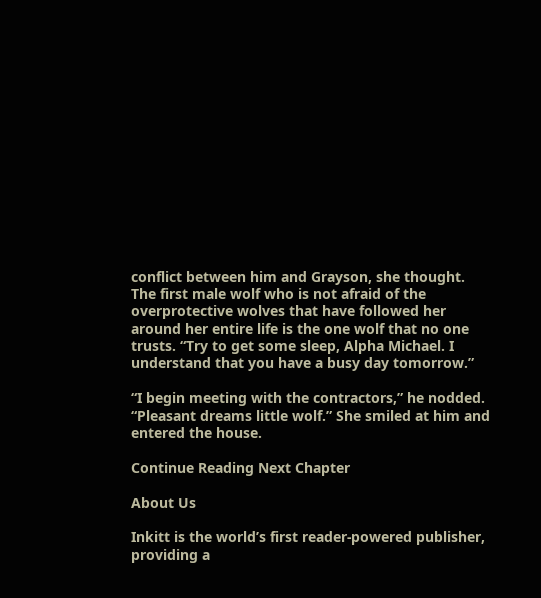conflict between him and Grayson, she thought. The first male wolf who is not afraid of the overprotective wolves that have followed her around her entire life is the one wolf that no one trusts. “Try to get some sleep, Alpha Michael. I understand that you have a busy day tomorrow.”

“I begin meeting with the contractors,” he nodded. “Pleasant dreams little wolf.” She smiled at him and entered the house.

Continue Reading Next Chapter

About Us

Inkitt is the world’s first reader-powered publisher, providing a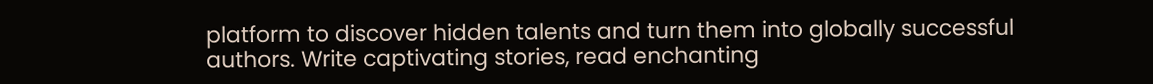platform to discover hidden talents and turn them into globally successful authors. Write captivating stories, read enchanting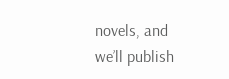novels, and we’ll publish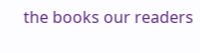the books our readers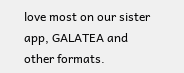love most on our sister app, GALATEA and other formats.